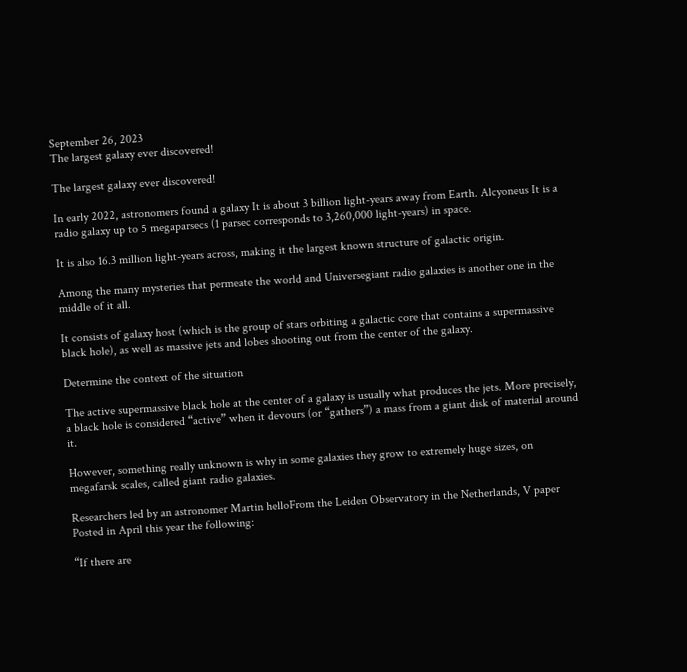September 26, 2023
The largest galaxy ever discovered!

The largest galaxy ever discovered!

In early 2022, astronomers found a galaxy It is about 3 billion light-years away from Earth. Alcyoneus It is a radio galaxy up to 5 megaparsecs (1 parsec corresponds to 3,260,000 light-years) in space.

It is also 16.3 million light-years across, making it the largest known structure of galactic origin.

Among the many mysteries that permeate the world and Universegiant radio galaxies is another one in the middle of it all.

It consists of galaxy host (which is the group of stars orbiting a galactic core that contains a supermassive black hole), as well as massive jets and lobes shooting out from the center of the galaxy.

Determine the context of the situation

The active supermassive black hole at the center of a galaxy is usually what produces the jets. More precisely, a black hole is considered “active” when it devours (or “gathers”) a mass from a giant disk of material around it.

However, something really unknown is why in some galaxies they grow to extremely huge sizes, on megafarsk scales, called giant radio galaxies.

Researchers led by an astronomer Martin helloFrom the Leiden Observatory in the Netherlands, V paper Posted in April this year the following:

“If there are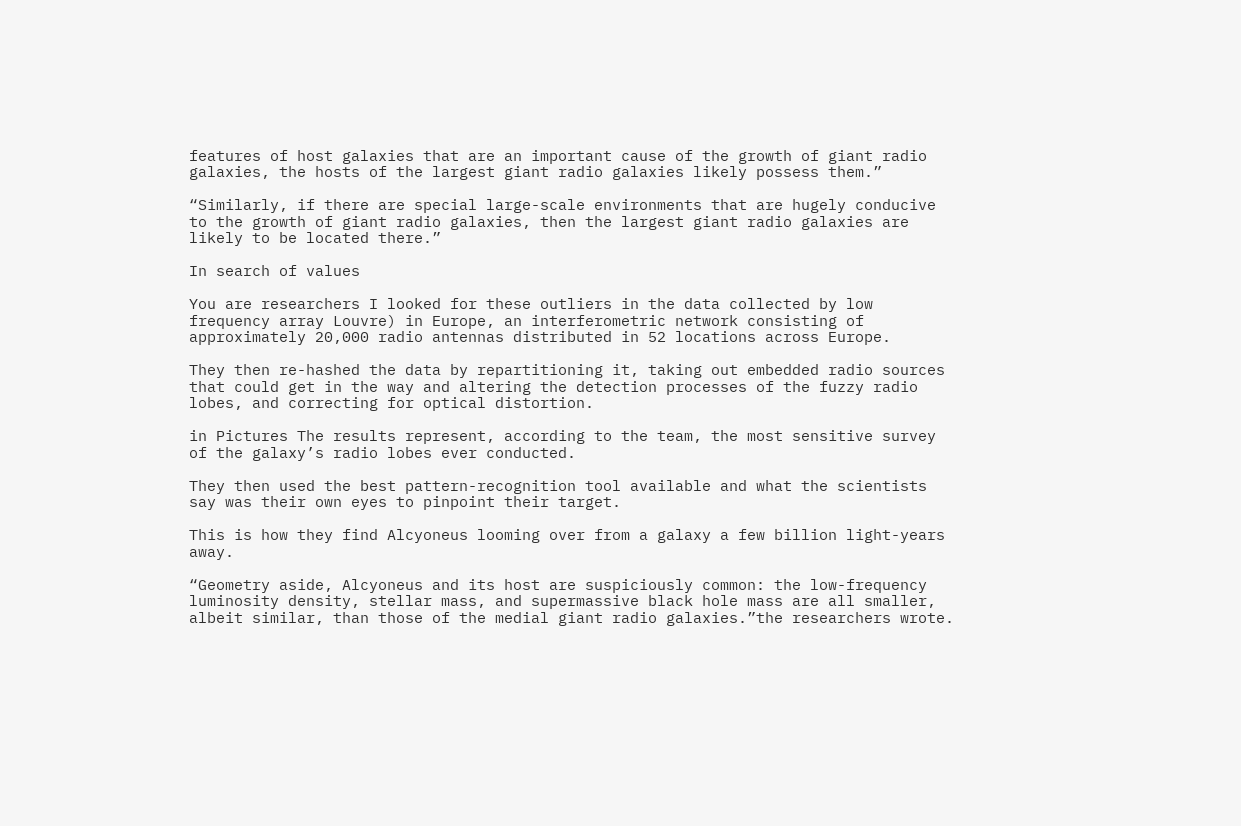features of host galaxies that are an important cause of the growth of giant radio galaxies, the hosts of the largest giant radio galaxies likely possess them.”

“Similarly, if there are special large-scale environments that are hugely conducive to the growth of giant radio galaxies, then the largest giant radio galaxies are likely to be located there.”

In search of values

You are researchers I looked for these outliers in the data collected by low frequency array Louvre) in Europe, an interferometric network consisting of approximately 20,000 radio antennas distributed in 52 locations across Europe.

They then re-hashed the data by repartitioning it, taking out embedded radio sources that could get in the way and altering the detection processes of the fuzzy radio lobes, and correcting for optical distortion.

in Pictures The results represent, according to the team, the most sensitive survey of the galaxy’s radio lobes ever conducted.

They then used the best pattern-recognition tool available and what the scientists say was their own eyes to pinpoint their target.

This is how they find Alcyoneus looming over from a galaxy a few billion light-years away.

“Geometry aside, Alcyoneus and its host are suspiciously common: the low-frequency luminosity density, stellar mass, and supermassive black hole mass are all smaller, albeit similar, than those of the medial giant radio galaxies.”the researchers wrote.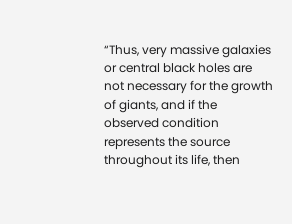“Thus, very massive galaxies or central black holes are not necessary for the growth of giants, and if the observed condition represents the source throughout its life, then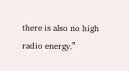there is also no high radio energy.”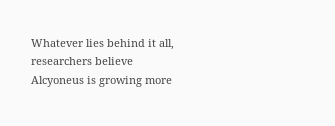Whatever lies behind it all, researchers believe Alcyoneus is growing more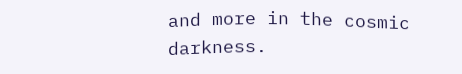and more in the cosmic darkness.